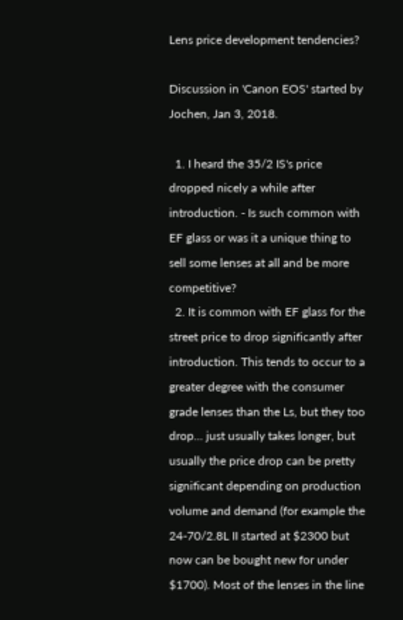Lens price development tendencies?

Discussion in 'Canon EOS' started by Jochen, Jan 3, 2018.

  1. I heard the 35/2 IS's price dropped nicely a while after introduction. - Is such common with EF glass or was it a unique thing to sell some lenses at all and be more competitive?
  2. It is common with EF glass for the street price to drop significantly after introduction. This tends to occur to a greater degree with the consumer grade lenses than the Ls, but they too drop... just usually takes longer, but usually the price drop can be pretty significant depending on production volume and demand (for example the 24-70/2.8L II started at $2300 but now can be bought new for under $1700). Most of the lenses in the line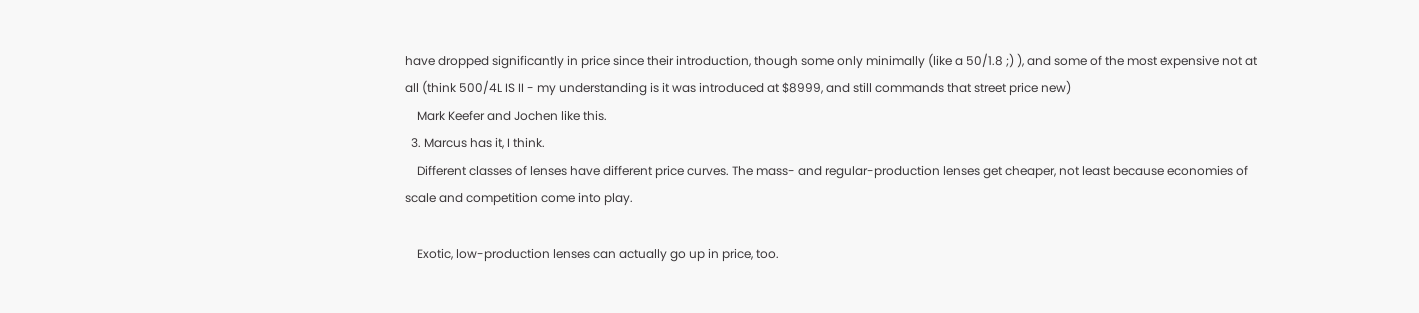have dropped significantly in price since their introduction, though some only minimally (like a 50/1.8 ;) ), and some of the most expensive not at all (think 500/4L IS II - my understanding is it was introduced at $8999, and still commands that street price new)
    Mark Keefer and Jochen like this.
  3. Marcus has it, I think.
    Different classes of lenses have different price curves. The mass- and regular-production lenses get cheaper, not least because economies of scale and competition come into play.

    Exotic, low-production lenses can actually go up in price, too.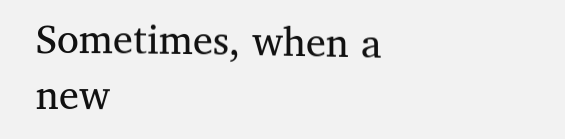Sometimes, when a new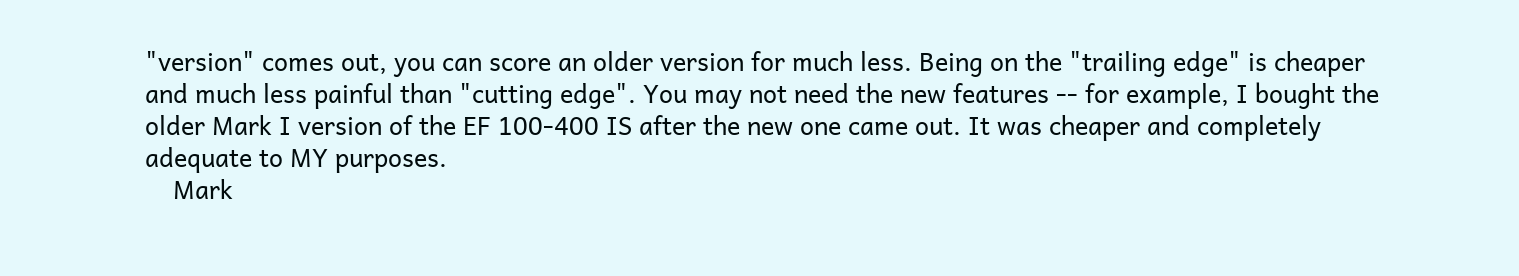"version" comes out, you can score an older version for much less. Being on the "trailing edge" is cheaper and much less painful than "cutting edge". You may not need the new features -- for example, I bought the older Mark I version of the EF 100-400 IS after the new one came out. It was cheaper and completely adequate to MY purposes.
    Mark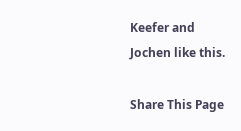Keefer and Jochen like this.

Share This Page